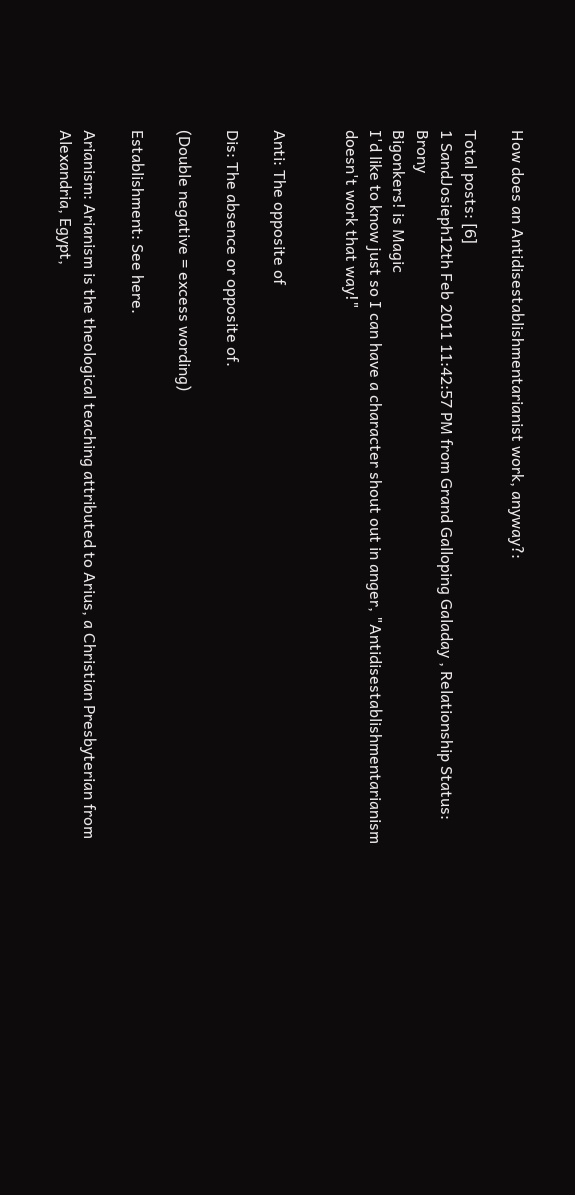How does an Antidisestablishmentarianist work, anyway?:

Total posts: [6]
1 SandJosieph12th Feb 2011 11:42:57 PM from Grand Galloping Galaday , Relationship Status: Brony
Bigonkers! is Magic
I'd like to know just so I can have a character shout out in anger, "Antidisestablishmentarianism doesn't work that way!"


Anti: The opposite of

Dis: The absence or opposite of.

(Double negative = excess wording)

Establishment: See here.

Arianism: Arianism is the theological teaching attributed to Arius, a Christian Presbyterian from Alexandria, Egypt,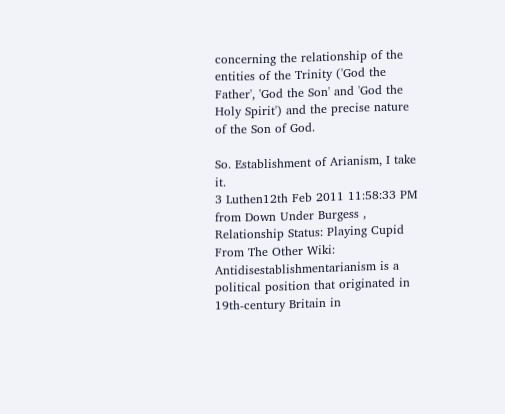concerning the relationship of the entities of the Trinity ('God the Father', 'God the Son' and 'God the Holy Spirit') and the precise nature of the Son of God.

So. Establishment of Arianism, I take it.
3 Luthen12th Feb 2011 11:58:33 PM from Down Under Burgess , Relationship Status: Playing Cupid
From The Other Wiki: Antidisestablishmentarianism is a political position that originated in 19th-century Britain in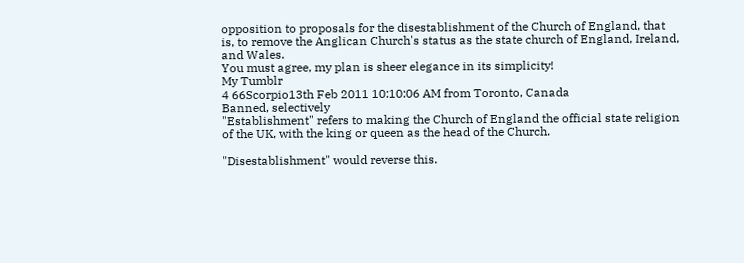opposition to proposals for the disestablishment of the Church of England, that is, to remove the Anglican Church's status as the state church of England, Ireland, and Wales.
You must agree, my plan is sheer elegance in its simplicity!
My Tumblr
4 66Scorpio13th Feb 2011 10:10:06 AM from Toronto, Canada
Banned, selectively
"Establishment" refers to making the Church of England the official state religion of the UK, with the king or queen as the head of the Church.

"Disestablishment" would reverse this.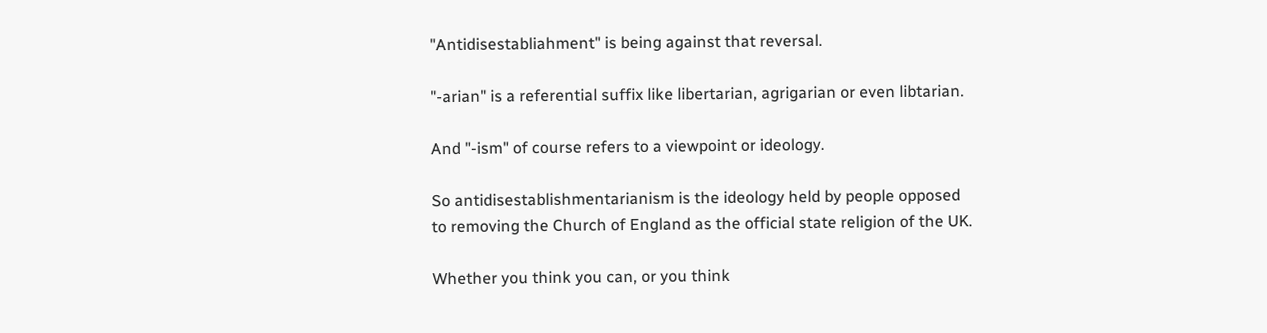"Antidisestabliahment" is being against that reversal.

"-arian" is a referential suffix like libertarian, agrigarian or even libtarian.

And "-ism" of course refers to a viewpoint or ideology.

So antidisestablishmentarianism is the ideology held by people opposed to removing the Church of England as the official state religion of the UK.

Whether you think you can, or you think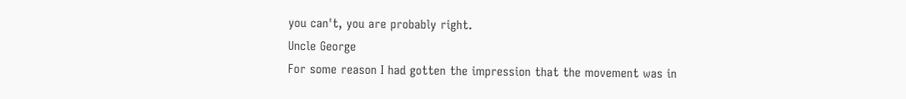you can't, you are probably right.
Uncle George
For some reason I had gotten the impression that the movement was in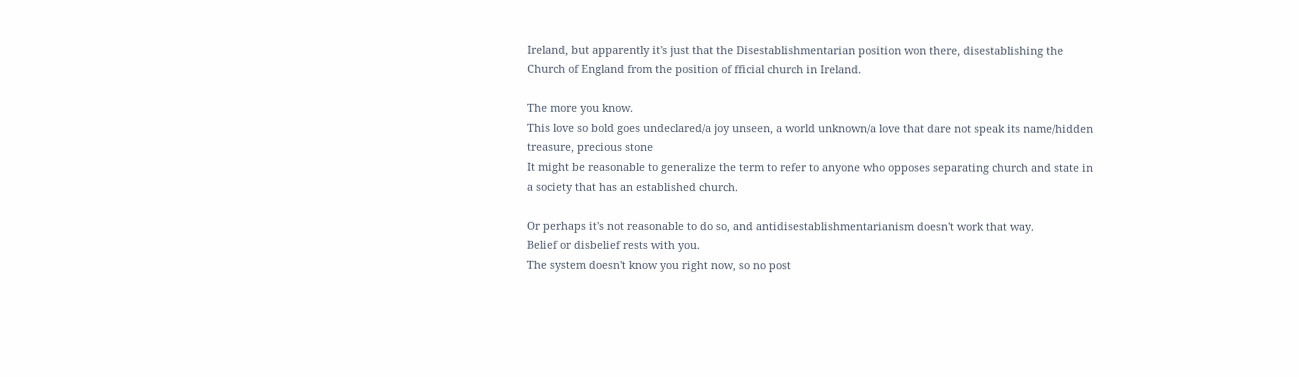Ireland, but apparently it's just that the Disestablishmentarian position won there, disestablishing the Church of England from the position of fficial church in Ireland.

The more you know.
This love so bold goes undeclared/a joy unseen, a world unknown/a love that dare not speak its name/hidden treasure, precious stone
It might be reasonable to generalize the term to refer to anyone who opposes separating church and state in a society that has an established church.

Or perhaps it's not reasonable to do so, and antidisestablishmentarianism doesn't work that way.
Belief or disbelief rests with you.
The system doesn't know you right now, so no post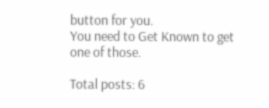button for you.
You need to Get Known to get one of those.

Total posts: 6